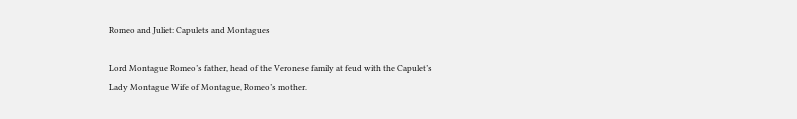Romeo and Juliet: Capulets and Montagues

Lord Montague Romeo’s father, head of the Veronese family at feud with the Capulet’s
Lady Montague Wife of Montague, Romeo’s mother.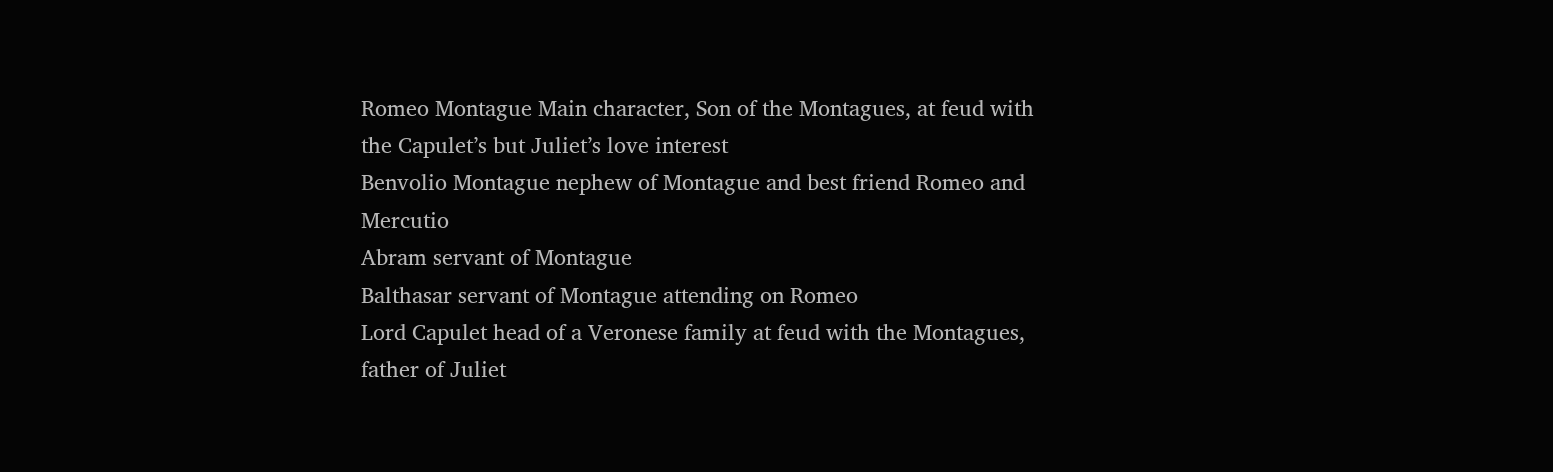Romeo Montague Main character, Son of the Montagues, at feud with the Capulet’s but Juliet’s love interest
Benvolio Montague nephew of Montague and best friend Romeo and Mercutio
Abram servant of Montague
Balthasar servant of Montague attending on Romeo
Lord Capulet head of a Veronese family at feud with the Montagues, father of Juliet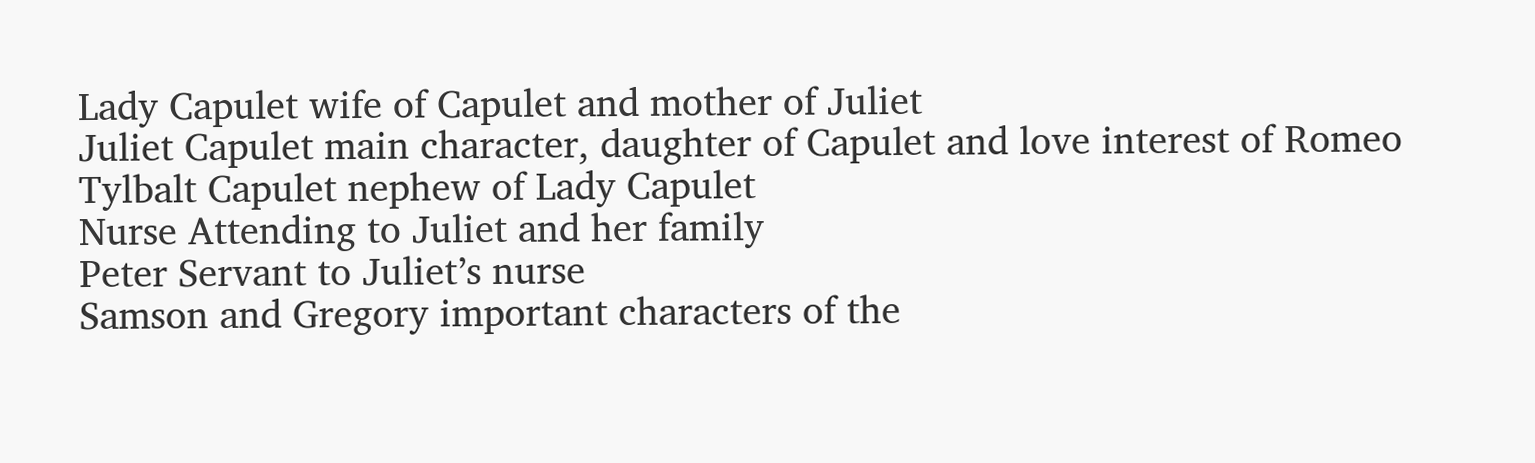Lady Capulet wife of Capulet and mother of Juliet
Juliet Capulet main character, daughter of Capulet and love interest of Romeo
Tylbalt Capulet nephew of Lady Capulet
Nurse Attending to Juliet and her family
Peter Servant to Juliet’s nurse
Samson and Gregory important characters of the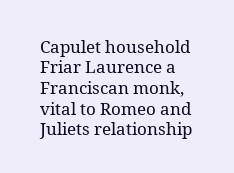Capulet household
Friar Laurence a Franciscan monk, vital to Romeo and Juliets relationship